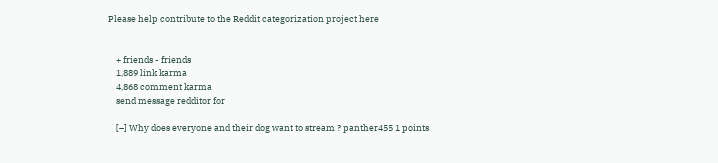Please help contribute to the Reddit categorization project here


    + friends - friends
    1,889 link karma
    4,868 comment karma
    send message redditor for

    [–] Why does everyone and their dog want to stream ? panther455 1 points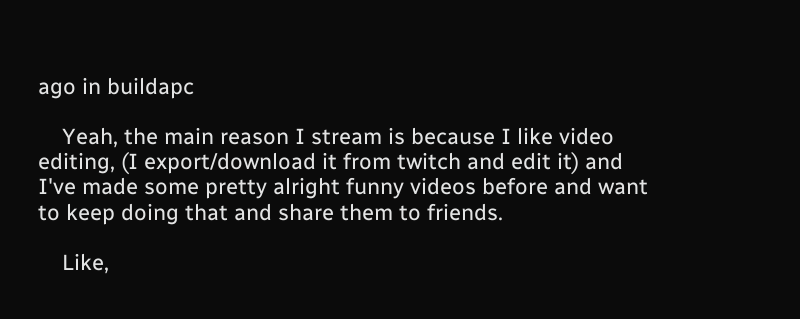ago in buildapc

    Yeah, the main reason I stream is because I like video editing, (I export/download it from twitch and edit it) and I've made some pretty alright funny videos before and want to keep doing that and share them to friends.

    Like,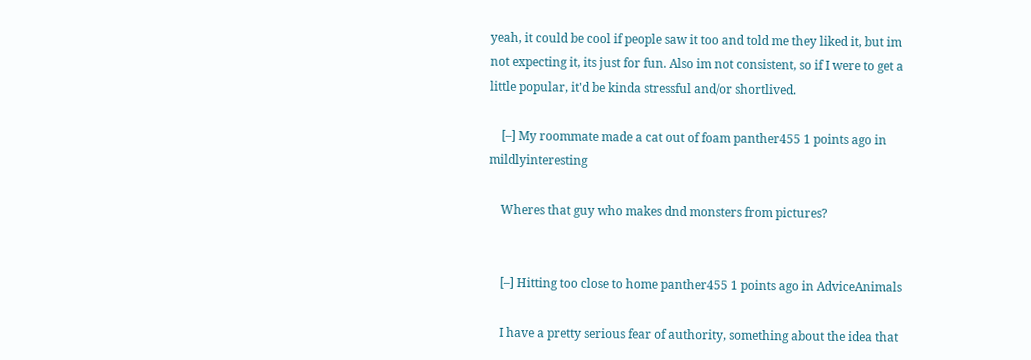yeah, it could be cool if people saw it too and told me they liked it, but im not expecting it, its just for fun. Also im not consistent, so if I were to get a little popular, it'd be kinda stressful and/or shortlived.

    [–] My roommate made a cat out of foam panther455 1 points ago in mildlyinteresting

    Wheres that guy who makes dnd monsters from pictures?


    [–] Hitting too close to home panther455 1 points ago in AdviceAnimals

    I have a pretty serious fear of authority, something about the idea that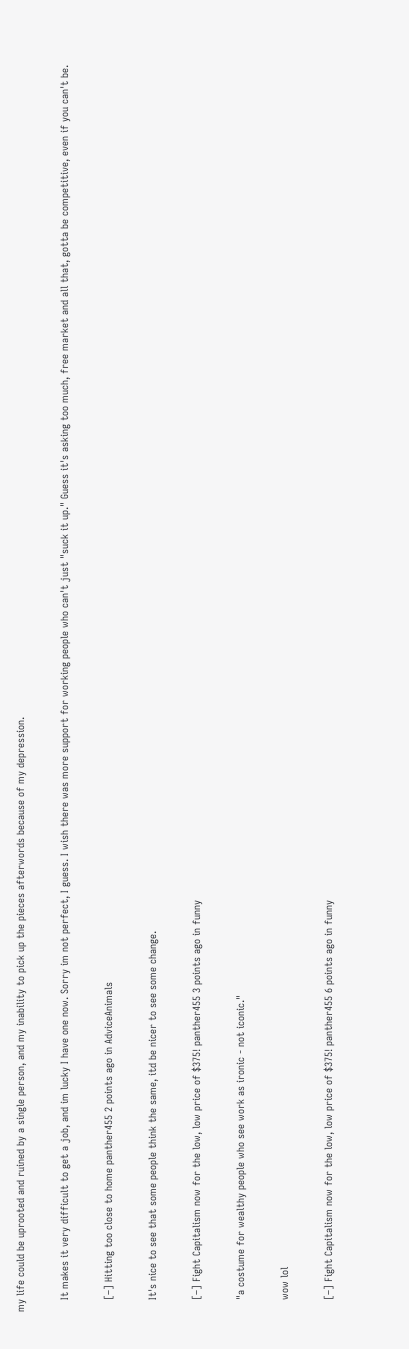my life could be uprooted and ruined by a single person, and my inability to pick up the pieces afterwords because of my depression.

    It makes it very difficult to get a job, and im lucky I have one now. Sorry im not perfect, I guess. I wish there was more support for working people who can't just "suck it up." Guess it's asking too much, free market and all that, gotta be competitive, even if you can't be.

    [–] Hitting too close to home panther455 2 points ago in AdviceAnimals

    It's nice to see that some people think the same, itd be nicer to see some change.

    [–] Fight Capitalism now for the low, low price of $375! panther455 3 points ago in funny

    "a costume for wealthy people who see work as ironic - not iconic."

    wow lol

    [–] Fight Capitalism now for the low, low price of $375! panther455 6 points ago in funny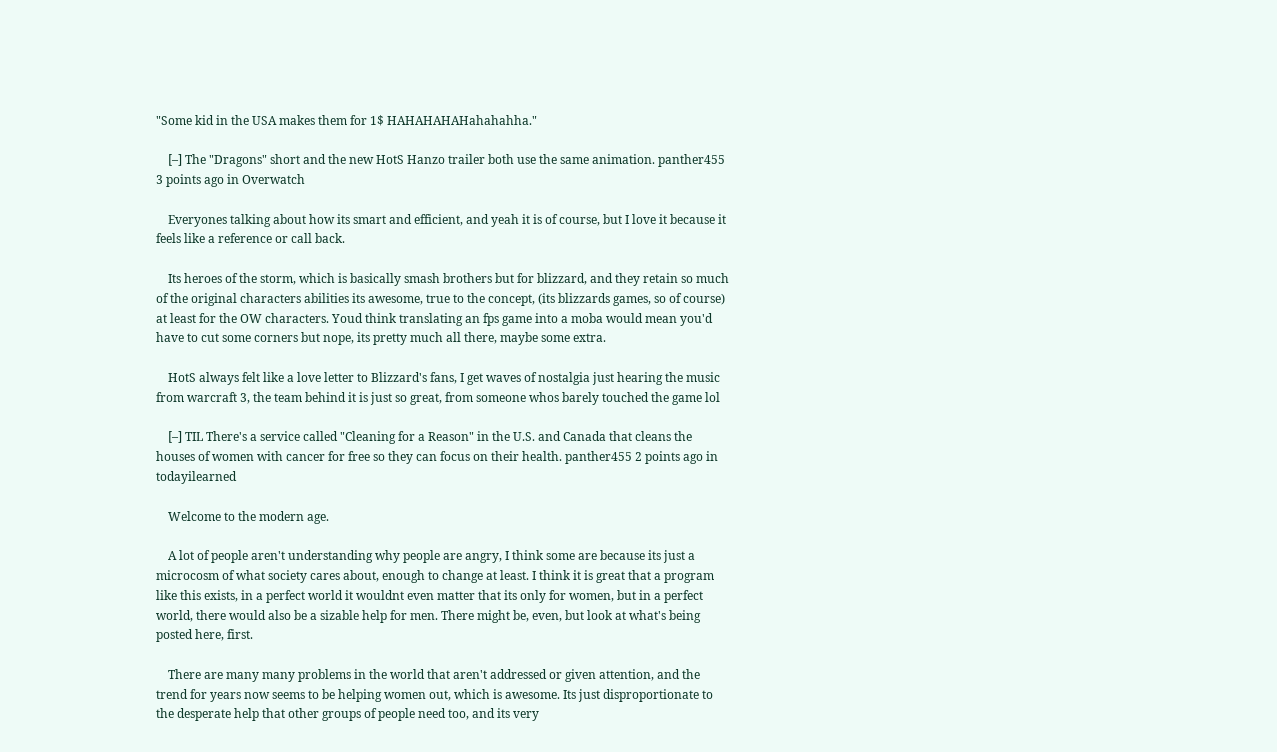"Some kid in the USA makes them for 1$ HAHAHAHAHahahahha."

    [–] The "Dragons" short and the new HotS Hanzo trailer both use the same animation. panther455 3 points ago in Overwatch

    Everyones talking about how its smart and efficient, and yeah it is of course, but I love it because it feels like a reference or call back.

    Its heroes of the storm, which is basically smash brothers but for blizzard, and they retain so much of the original characters abilities its awesome, true to the concept, (its blizzards games, so of course) at least for the OW characters. Youd think translating an fps game into a moba would mean you'd have to cut some corners but nope, its pretty much all there, maybe some extra.

    HotS always felt like a love letter to Blizzard's fans, I get waves of nostalgia just hearing the music from warcraft 3, the team behind it is just so great, from someone whos barely touched the game lol

    [–] TIL There's a service called "Cleaning for a Reason" in the U.S. and Canada that cleans the houses of women with cancer for free so they can focus on their health. panther455 2 points ago in todayilearned

    Welcome to the modern age.

    A lot of people aren't understanding why people are angry, I think some are because its just a microcosm of what society cares about, enough to change at least. I think it is great that a program like this exists, in a perfect world it wouldnt even matter that its only for women, but in a perfect world, there would also be a sizable help for men. There might be, even, but look at what's being posted here, first.

    There are many many problems in the world that aren't addressed or given attention, and the trend for years now seems to be helping women out, which is awesome. Its just disproportionate to the desperate help that other groups of people need too, and its very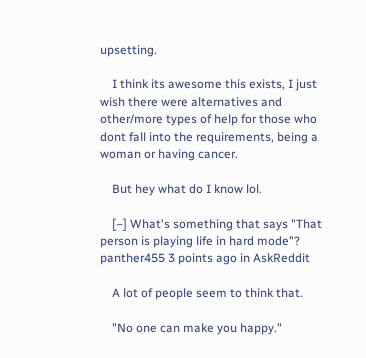upsetting.

    I think its awesome this exists, I just wish there were alternatives and other/more types of help for those who dont fall into the requirements, being a woman or having cancer.

    But hey what do I know lol.

    [–] What's something that says "That person is playing life in hard mode"? panther455 3 points ago in AskReddit

    A lot of people seem to think that.

    "No one can make you happy."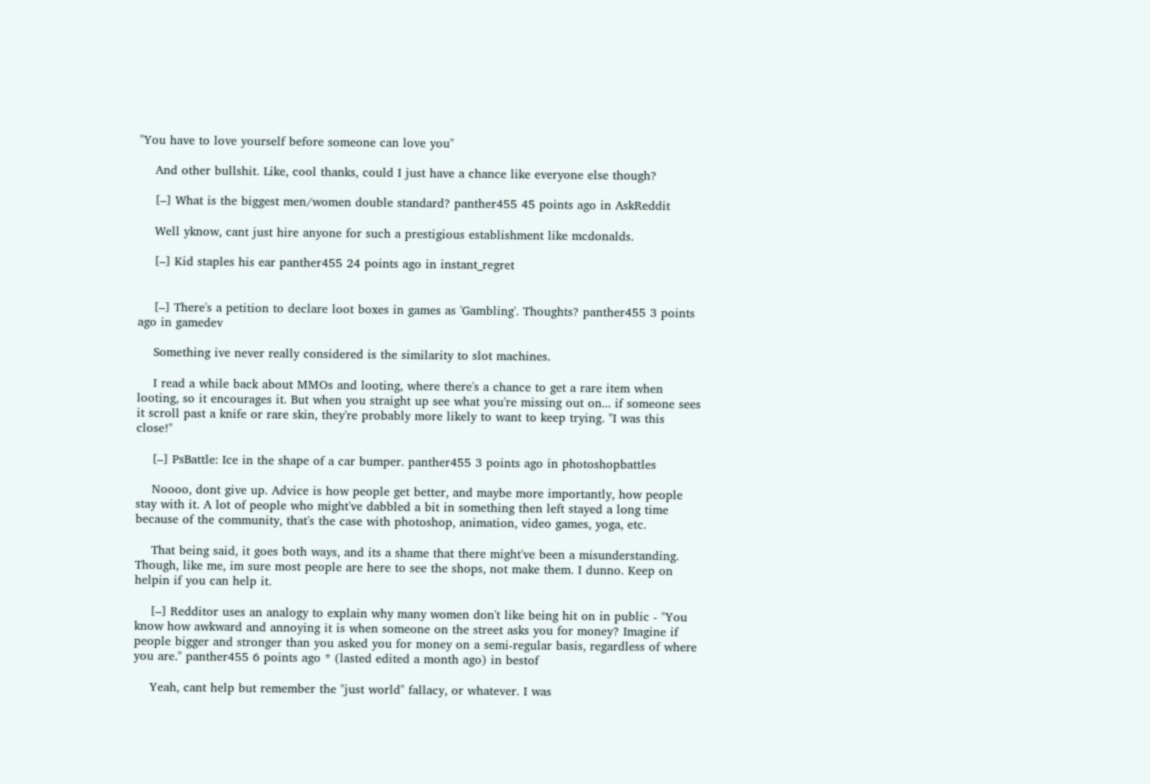"You have to love yourself before someone can love you"

    And other bullshit. Like, cool thanks, could I just have a chance like everyone else though?

    [–] What is the biggest men/women double standard? panther455 45 points ago in AskReddit

    Well yknow, cant just hire anyone for such a prestigious establishment like mcdonalds.

    [–] Kid staples his ear panther455 24 points ago in instant_regret


    [–] There's a petition to declare loot boxes in games as 'Gambling'. Thoughts? panther455 3 points ago in gamedev

    Something ive never really considered is the similarity to slot machines.

    I read a while back about MMOs and looting, where there's a chance to get a rare item when looting, so it encourages it. But when you straight up see what you're missing out on... if someone sees it scroll past a knife or rare skin, they're probably more likely to want to keep trying. "I was this close!"

    [–] PsBattle: Ice in the shape of a car bumper. panther455 3 points ago in photoshopbattles

    Noooo, dont give up. Advice is how people get better, and maybe more importantly, how people stay with it. A lot of people who might've dabbled a bit in something then left stayed a long time because of the community, that's the case with photoshop, animation, video games, yoga, etc.

    That being said, it goes both ways, and its a shame that there might've been a misunderstanding. Though, like me, im sure most people are here to see the shops, not make them. I dunno. Keep on helpin if you can help it.

    [–] Redditor uses an analogy to explain why many women don't like being hit on in public - "You know how awkward and annoying it is when someone on the street asks you for money? Imagine if people bigger and stronger than you asked you for money on a semi-regular basis, regardless of where you are." panther455 6 points ago * (lasted edited a month ago) in bestof

    Yeah, cant help but remember the "just world" fallacy, or whatever. I was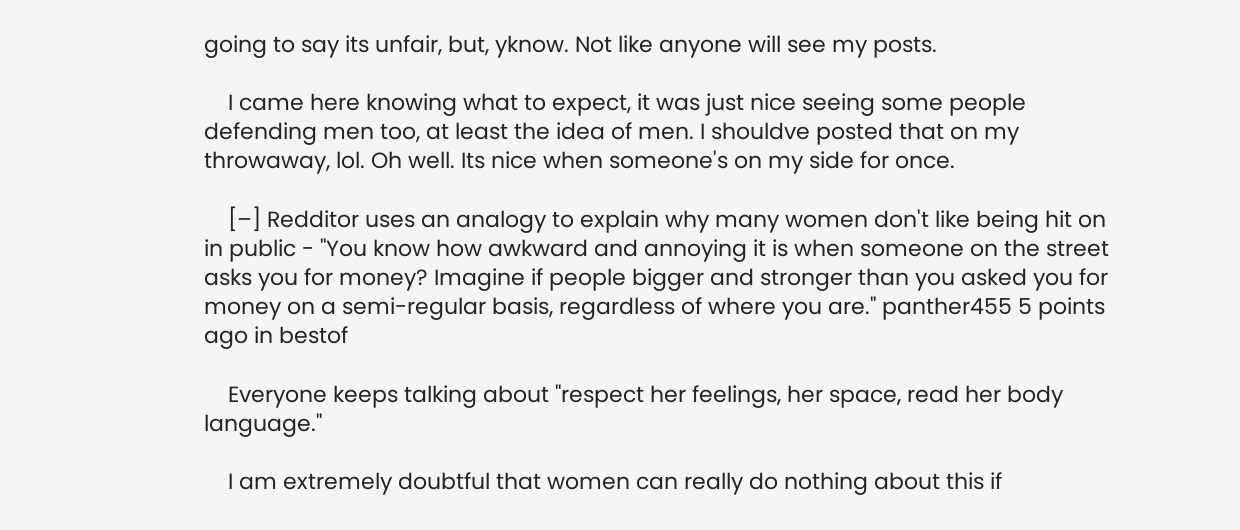going to say its unfair, but, yknow. Not like anyone will see my posts.

    I came here knowing what to expect, it was just nice seeing some people defending men too, at least the idea of men. I shouldve posted that on my throwaway, lol. Oh well. Its nice when someone's on my side for once.

    [–] Redditor uses an analogy to explain why many women don't like being hit on in public - "You know how awkward and annoying it is when someone on the street asks you for money? Imagine if people bigger and stronger than you asked you for money on a semi-regular basis, regardless of where you are." panther455 5 points ago in bestof

    Everyone keeps talking about "respect her feelings, her space, read her body language."

    I am extremely doubtful that women can really do nothing about this if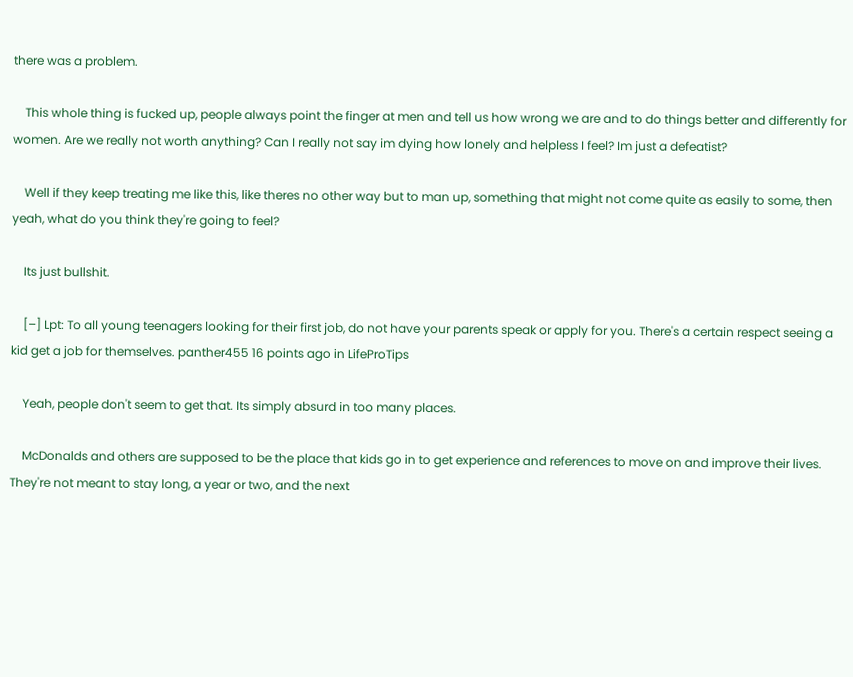there was a problem.

    This whole thing is fucked up, people always point the finger at men and tell us how wrong we are and to do things better and differently for women. Are we really not worth anything? Can I really not say im dying how lonely and helpless I feel? Im just a defeatist?

    Well if they keep treating me like this, like theres no other way but to man up, something that might not come quite as easily to some, then yeah, what do you think they're going to feel?

    Its just bullshit.

    [–] Lpt: To all young teenagers looking for their first job, do not have your parents speak or apply for you. There's a certain respect seeing a kid get a job for themselves. panther455 16 points ago in LifeProTips

    Yeah, people don't seem to get that. Its simply absurd in too many places.

    McDonalds and others are supposed to be the place that kids go in to get experience and references to move on and improve their lives. They're not meant to stay long, a year or two, and the next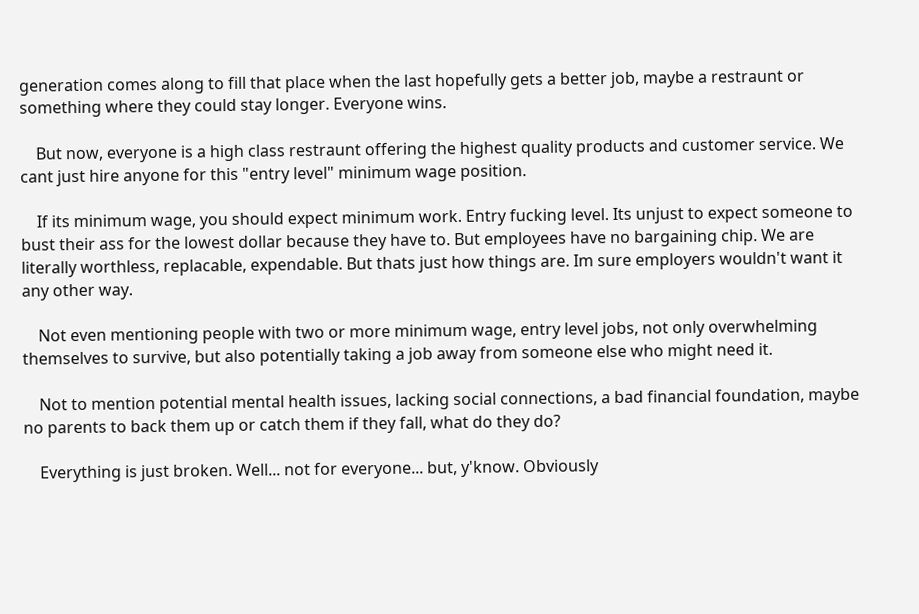generation comes along to fill that place when the last hopefully gets a better job, maybe a restraunt or something where they could stay longer. Everyone wins.

    But now, everyone is a high class restraunt offering the highest quality products and customer service. We cant just hire anyone for this "entry level" minimum wage position.

    If its minimum wage, you should expect minimum work. Entry fucking level. Its unjust to expect someone to bust their ass for the lowest dollar because they have to. But employees have no bargaining chip. We are literally worthless, replacable, expendable. But thats just how things are. Im sure employers wouldn't want it any other way.

    Not even mentioning people with two or more minimum wage, entry level jobs, not only overwhelming themselves to survive, but also potentially taking a job away from someone else who might need it.

    Not to mention potential mental health issues, lacking social connections, a bad financial foundation, maybe no parents to back them up or catch them if they fall, what do they do?

    Everything is just broken. Well... not for everyone... but, y'know. Obviously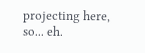projecting here, so... eh.